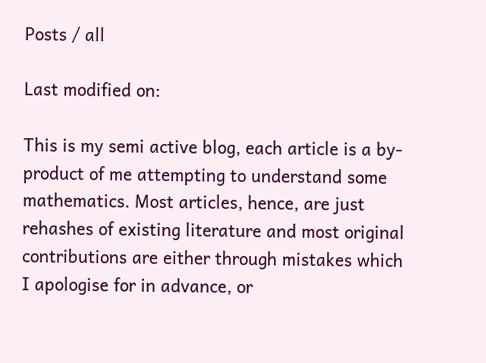Posts / all

Last modified on:

This is my semi active blog, each article is a by-product of me attempting to understand some mathematics. Most articles, hence, are just rehashes of existing literature and most original contributions are either through mistakes which I apologise for in advance, or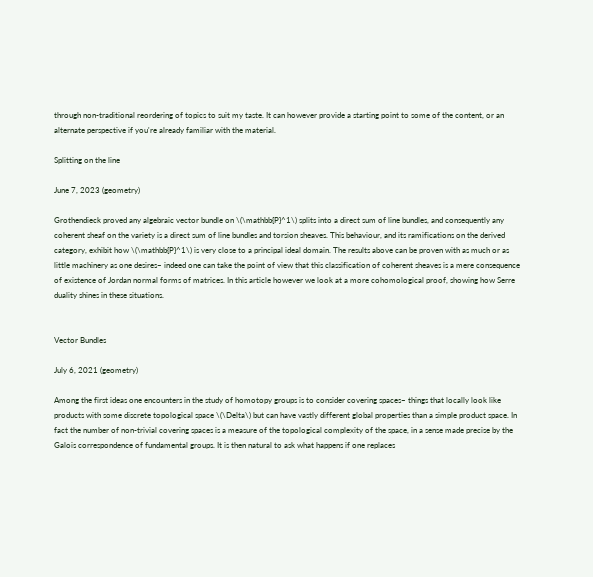through non-traditional reordering of topics to suit my taste. It can however provide a starting point to some of the content, or an alternate perspective if you're already familiar with the material.

Splitting on the line

June 7, 2023 (geometry)

Grothendieck proved any algebraic vector bundle on \(\mathbb{P}^1\) splits into a direct sum of line bundles, and consequently any coherent sheaf on the variety is a direct sum of line bundles and torsion sheaves. This behaviour, and its ramifications on the derived category, exhibit how \(\mathbb{P}^1\) is very close to a principal ideal domain. The results above can be proven with as much or as little machinery as one desires– indeed one can take the point of view that this classification of coherent sheaves is a mere consequence of existence of Jordan normal forms of matrices. In this article however we look at a more cohomological proof, showing how Serre duality shines in these situations.


Vector Bundles

July 6, 2021 (geometry)

Among the first ideas one encounters in the study of homotopy groups is to consider covering spaces– things that locally look like products with some discrete topological space \(\Delta\) but can have vastly different global properties than a simple product space. In fact the number of non-trivial covering spaces is a measure of the topological complexity of the space, in a sense made precise by the Galois correspondence of fundamental groups. It is then natural to ask what happens if one replaces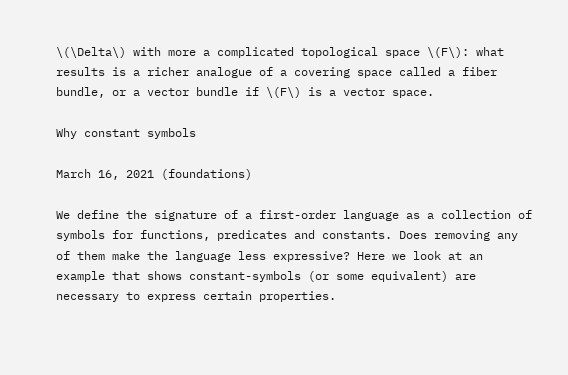\(\Delta\) with more a complicated topological space \(F\): what results is a richer analogue of a covering space called a fiber bundle, or a vector bundle if \(F\) is a vector space.

Why constant symbols

March 16, 2021 (foundations)

We define the signature of a first-order language as a collection of symbols for functions, predicates and constants. Does removing any of them make the language less expressive? Here we look at an example that shows constant-symbols (or some equivalent) are necessary to express certain properties.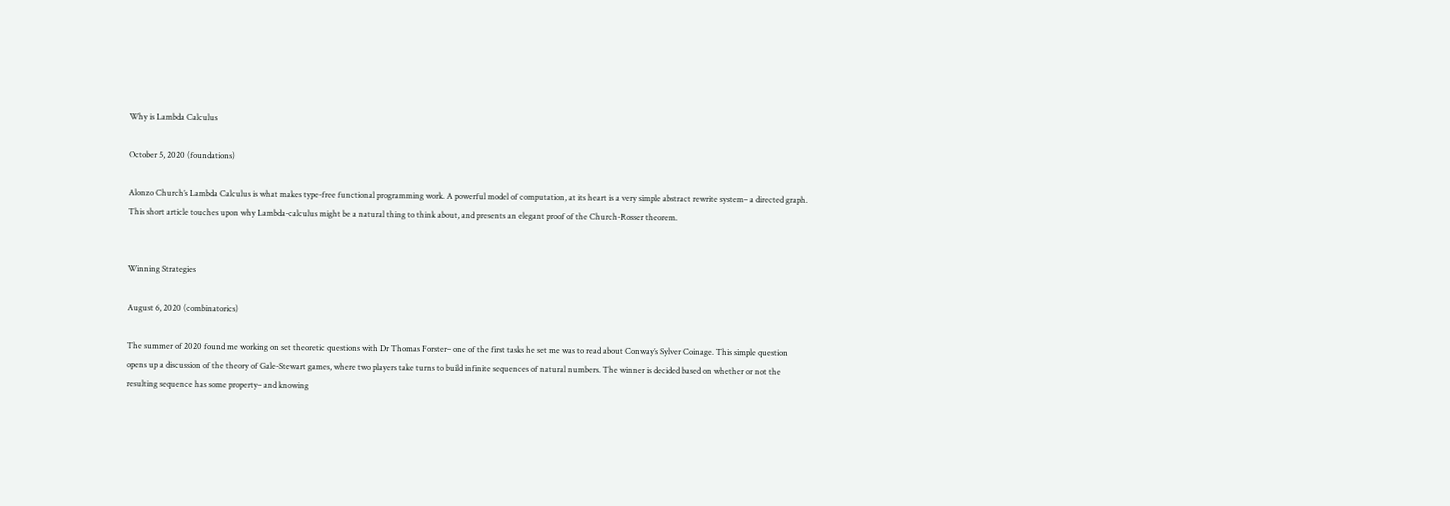Why is Lambda Calculus

October 5, 2020 (foundations)

Alonzo Church’s Lambda Calculus is what makes type-free functional programming work. A powerful model of computation, at its heart is a very simple abstract rewrite system– a directed graph. This short article touches upon why Lambda-calculus might be a natural thing to think about, and presents an elegant proof of the Church-Rosser theorem.


Winning Strategies

August 6, 2020 (combinatorics)

The summer of 2020 found me working on set theoretic questions with Dr Thomas Forster– one of the first tasks he set me was to read about Conway’s Sylver Coinage. This simple question opens up a discussion of the theory of Gale-Stewart games, where two players take turns to build infinite sequences of natural numbers. The winner is decided based on whether or not the resulting sequence has some property– and knowing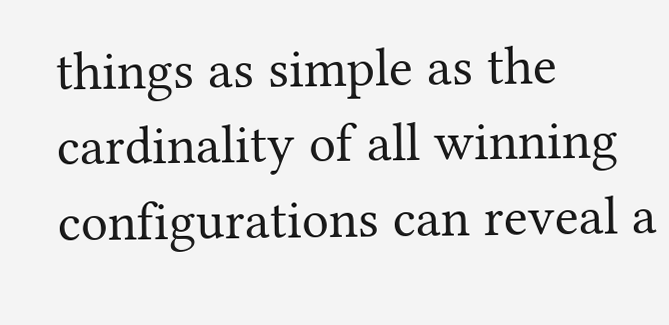things as simple as the cardinality of all winning configurations can reveal a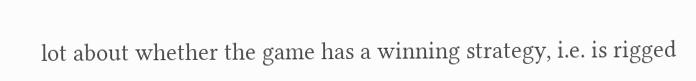lot about whether the game has a winning strategy, i.e. is rigged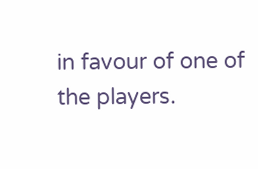in favour of one of the players.